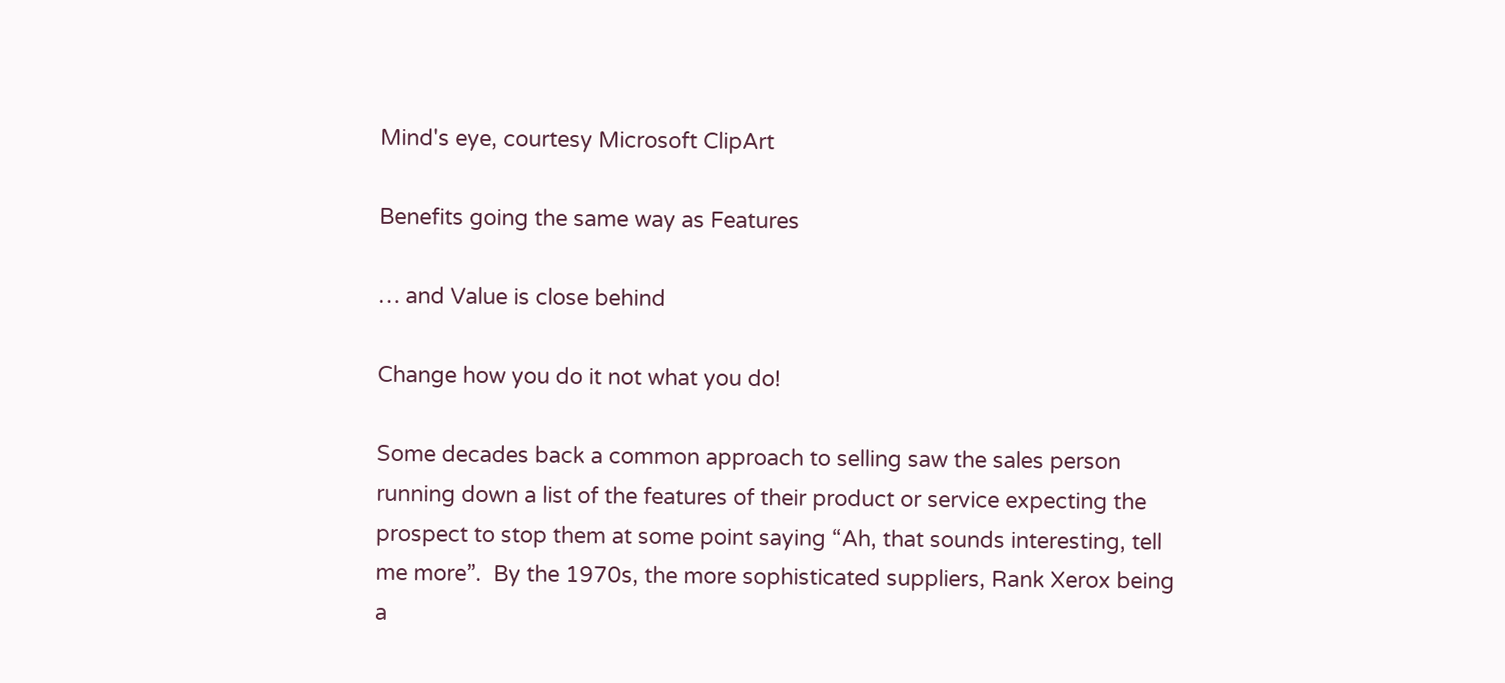Mind's eye, courtesy Microsoft ClipArt

Benefits going the same way as Features

… and Value is close behind

Change how you do it not what you do!

Some decades back a common approach to selling saw the sales person running down a list of the features of their product or service expecting the prospect to stop them at some point saying “Ah, that sounds interesting, tell me more”.  By the 1970s, the more sophisticated suppliers, Rank Xerox being a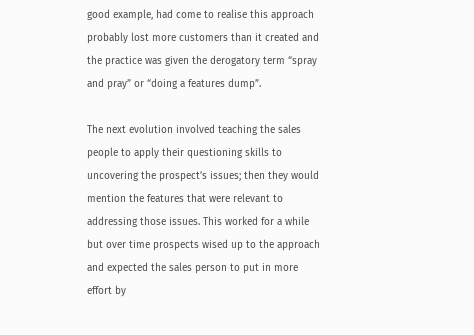good example, had come to realise this approach probably lost more customers than it created and the practice was given the derogatory term “spray and pray” or “doing a features dump”.

The next evolution involved teaching the sales people to apply their questioning skills to uncovering the prospect’s issues; then they would mention the features that were relevant to addressing those issues. This worked for a while but over time prospects wised up to the approach and expected the sales person to put in more effort by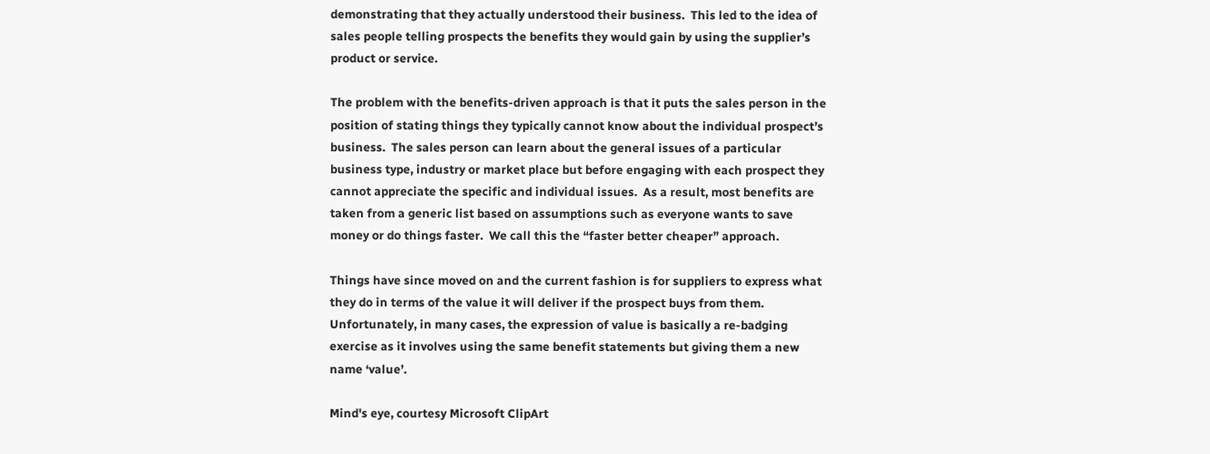demonstrating that they actually understood their business.  This led to the idea of sales people telling prospects the benefits they would gain by using the supplier’s product or service.

The problem with the benefits-driven approach is that it puts the sales person in the position of stating things they typically cannot know about the individual prospect’s business.  The sales person can learn about the general issues of a particular business type, industry or market place but before engaging with each prospect they cannot appreciate the specific and individual issues.  As a result, most benefits are taken from a generic list based on assumptions such as everyone wants to save money or do things faster.  We call this the “faster better cheaper” approach.

Things have since moved on and the current fashion is for suppliers to express what they do in terms of the value it will deliver if the prospect buys from them.  Unfortunately, in many cases, the expression of value is basically a re-badging exercise as it involves using the same benefit statements but giving them a new name ‘value’.

Mind's eye, courtesy Microsoft ClipArt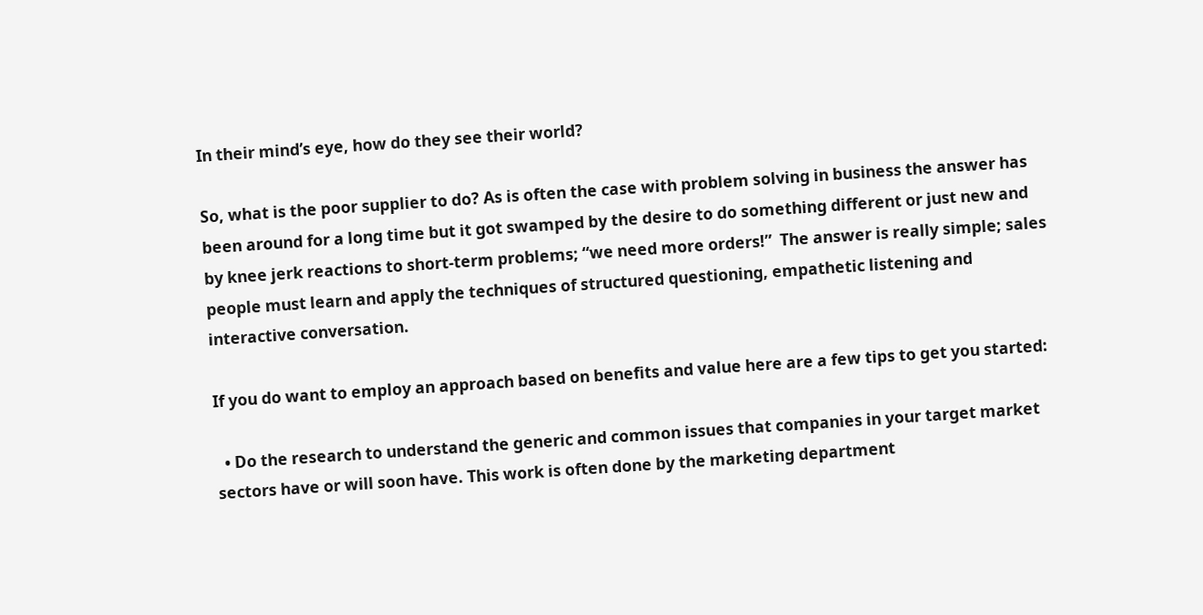In their mind’s eye, how do they see their world?

So, what is the poor supplier to do? As is often the case with problem solving in business the answer has been around for a long time but it got swamped by the desire to do something different or just new and by knee jerk reactions to short-term problems; “we need more orders!”  The answer is really simple; sales people must learn and apply the techniques of structured questioning, empathetic listening and interactive conversation.

If you do want to employ an approach based on benefits and value here are a few tips to get you started:

  • Do the research to understand the generic and common issues that companies in your target market sectors have or will soon have. This work is often done by the marketing department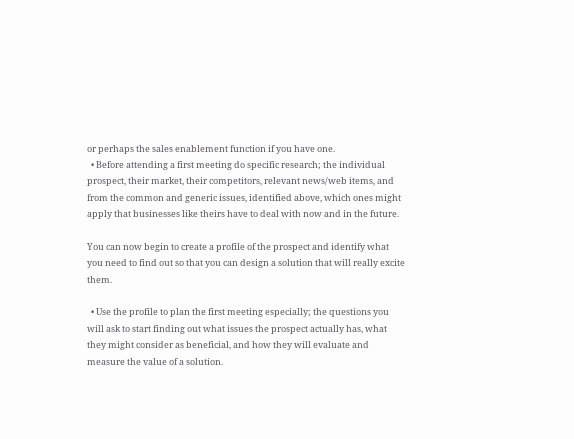or perhaps the sales enablement function if you have one.
  • Before attending a first meeting do specific research; the individual prospect, their market, their competitors, relevant news/web items, and from the common and generic issues, identified above, which ones might apply that businesses like theirs have to deal with now and in the future.

You can now begin to create a profile of the prospect and identify what you need to find out so that you can design a solution that will really excite them.

  • Use the profile to plan the first meeting especially; the questions you will ask to start finding out what issues the prospect actually has, what they might consider as beneficial, and how they will evaluate and measure the value of a solution.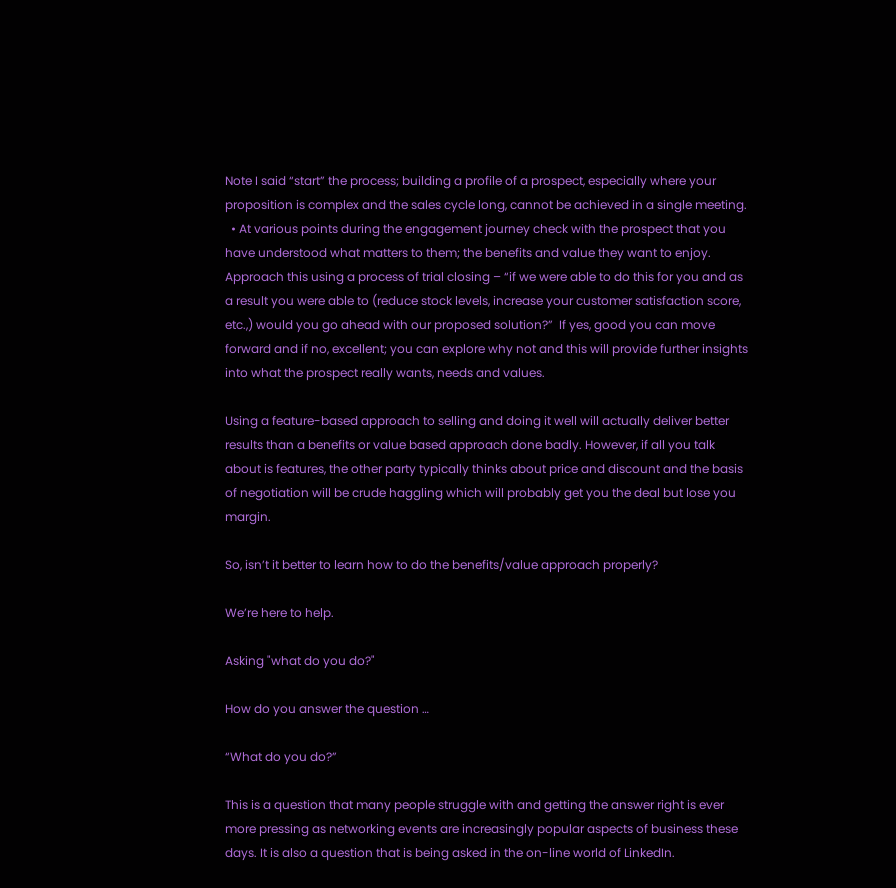Note I said “start” the process; building a profile of a prospect, especially where your proposition is complex and the sales cycle long, cannot be achieved in a single meeting.
  • At various points during the engagement journey check with the prospect that you have understood what matters to them; the benefits and value they want to enjoy.  Approach this using a process of trial closing – “if we were able to do this for you and as a result you were able to (reduce stock levels, increase your customer satisfaction score, etc.,) would you go ahead with our proposed solution?”  If yes, good you can move forward and if no, excellent; you can explore why not and this will provide further insights into what the prospect really wants, needs and values.

Using a feature-based approach to selling and doing it well will actually deliver better results than a benefits or value based approach done badly. However, if all you talk about is features, the other party typically thinks about price and discount and the basis of negotiation will be crude haggling which will probably get you the deal but lose you margin.

So, isn’t it better to learn how to do the benefits/value approach properly?

We’re here to help.

Asking "what do you do?"

How do you answer the question …

“What do you do?”

This is a question that many people struggle with and getting the answer right is ever more pressing as networking events are increasingly popular aspects of business these days. It is also a question that is being asked in the on-line world of LinkedIn.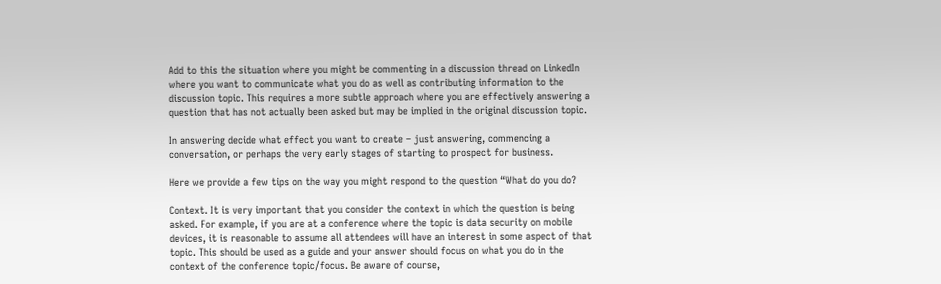Add to this the situation where you might be commenting in a discussion thread on LinkedIn where you want to communicate what you do as well as contributing information to the discussion topic. This requires a more subtle approach where you are effectively answering a question that has not actually been asked but may be implied in the original discussion topic.

In answering decide what effect you want to create – just answering, commencing a conversation, or perhaps the very early stages of starting to prospect for business.

Here we provide a few tips on the way you might respond to the question “What do you do?

Context. It is very important that you consider the context in which the question is being asked. For example, if you are at a conference where the topic is data security on mobile devices, it is reasonable to assume all attendees will have an interest in some aspect of that topic. This should be used as a guide and your answer should focus on what you do in the context of the conference topic/focus. Be aware of course,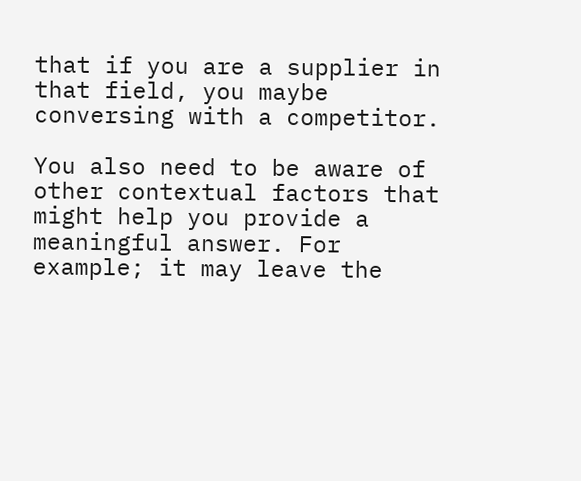that if you are a supplier in that field, you maybe conversing with a competitor.

You also need to be aware of other contextual factors that might help you provide a meaningful answer. For example; it may leave the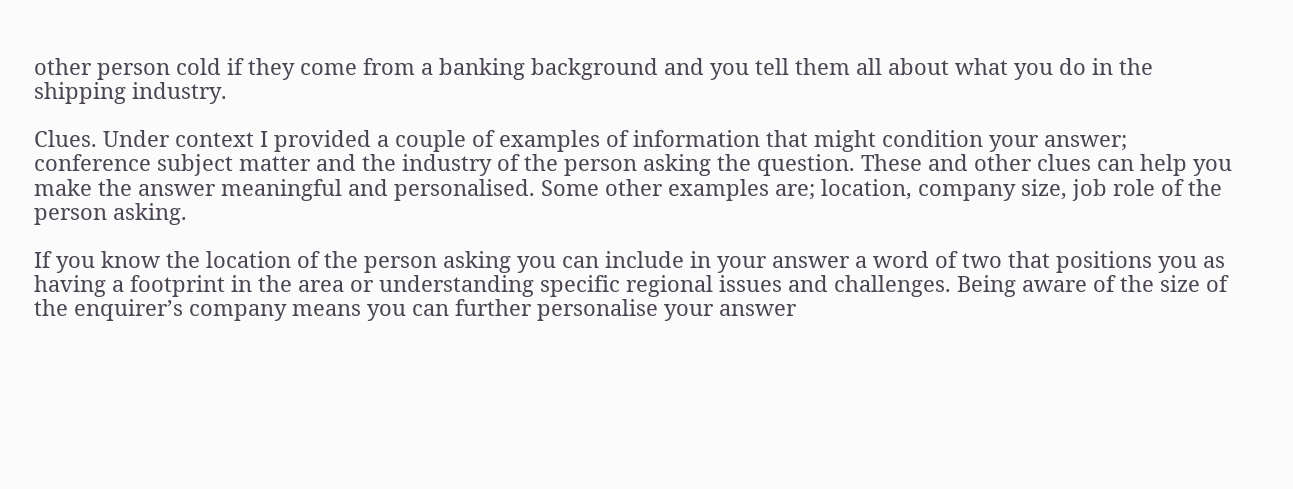other person cold if they come from a banking background and you tell them all about what you do in the shipping industry.

Clues. Under context I provided a couple of examples of information that might condition your answer; conference subject matter and the industry of the person asking the question. These and other clues can help you make the answer meaningful and personalised. Some other examples are; location, company size, job role of the person asking.

If you know the location of the person asking you can include in your answer a word of two that positions you as having a footprint in the area or understanding specific regional issues and challenges. Being aware of the size of the enquirer’s company means you can further personalise your answer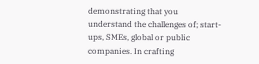demonstrating that you understand the challenges of; start-ups, SMEs, global or public companies. In crafting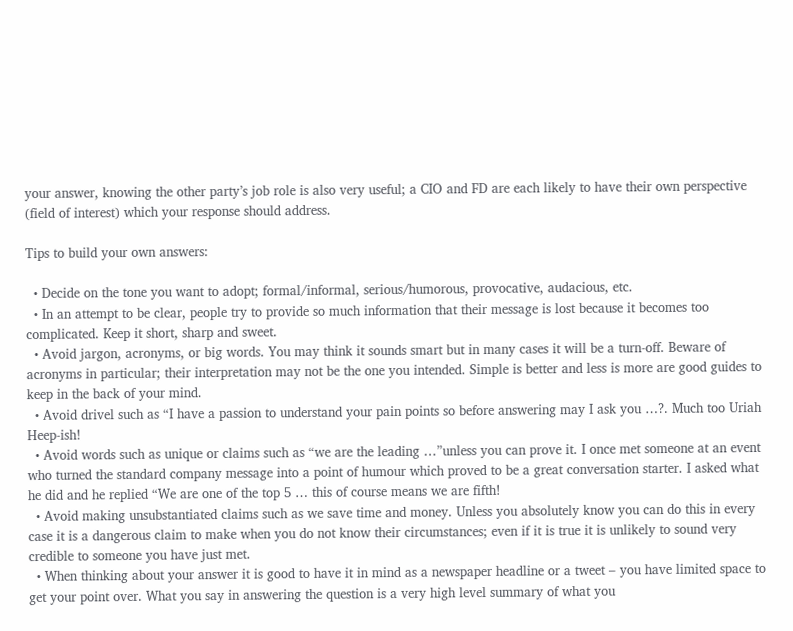your answer, knowing the other party’s job role is also very useful; a CIO and FD are each likely to have their own perspective (field of interest) which your response should address.

Tips to build your own answers:

  • Decide on the tone you want to adopt; formal/informal, serious/humorous, provocative, audacious, etc.
  • In an attempt to be clear, people try to provide so much information that their message is lost because it becomes too complicated. Keep it short, sharp and sweet.
  • Avoid jargon, acronyms, or big words. You may think it sounds smart but in many cases it will be a turn-off. Beware of acronyms in particular; their interpretation may not be the one you intended. Simple is better and less is more are good guides to keep in the back of your mind.
  • Avoid drivel such as “I have a passion to understand your pain points so before answering may I ask you …?. Much too Uriah Heep-ish!
  • Avoid words such as unique or claims such as “we are the leading …”unless you can prove it. I once met someone at an event who turned the standard company message into a point of humour which proved to be a great conversation starter. I asked what he did and he replied “We are one of the top 5 … this of course means we are fifth!
  • Avoid making unsubstantiated claims such as we save time and money. Unless you absolutely know you can do this in every case it is a dangerous claim to make when you do not know their circumstances; even if it is true it is unlikely to sound very credible to someone you have just met.
  • When thinking about your answer it is good to have it in mind as a newspaper headline or a tweet – you have limited space to get your point over. What you say in answering the question is a very high level summary of what you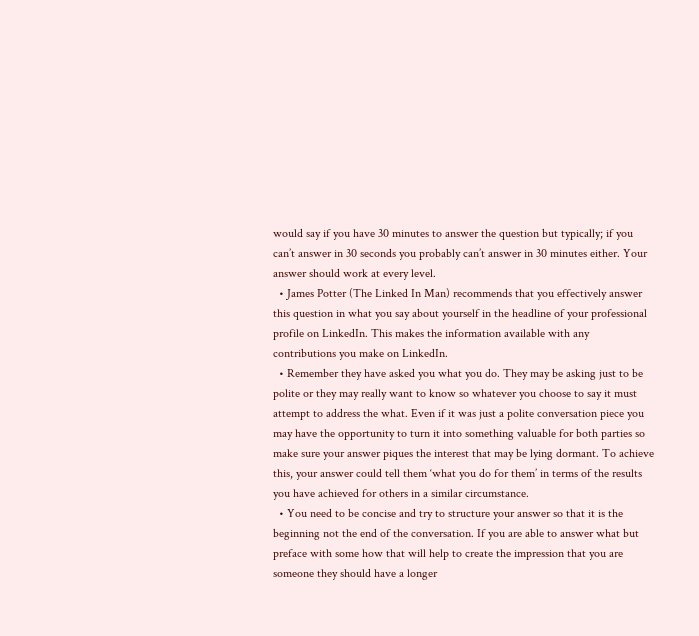would say if you have 30 minutes to answer the question but typically; if you can’t answer in 30 seconds you probably can’t answer in 30 minutes either. Your answer should work at every level.
  • James Potter (The Linked In Man) recommends that you effectively answer this question in what you say about yourself in the headline of your professional profile on LinkedIn. This makes the information available with any contributions you make on LinkedIn.
  • Remember they have asked you what you do. They may be asking just to be polite or they may really want to know so whatever you choose to say it must attempt to address the what. Even if it was just a polite conversation piece you may have the opportunity to turn it into something valuable for both parties so make sure your answer piques the interest that may be lying dormant. To achieve this, your answer could tell them ‘what you do for them’ in terms of the results you have achieved for others in a similar circumstance.
  • You need to be concise and try to structure your answer so that it is the beginning not the end of the conversation. If you are able to answer what but preface with some how that will help to create the impression that you are someone they should have a longer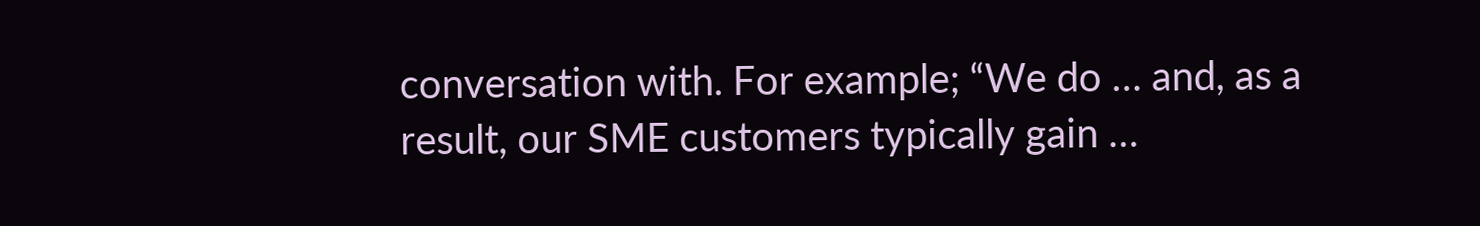conversation with. For example; “We do … and, as a result, our SME customers typically gain …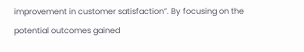improvement in customer satisfaction”. By focusing on the potential outcomes gained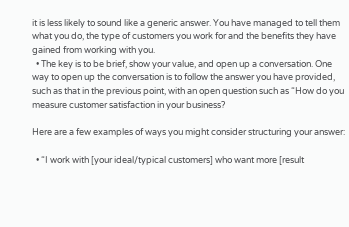it is less likely to sound like a generic answer. You have managed to tell them what you do, the type of customers you work for and the benefits they have gained from working with you.
  • The key is to be brief, show your value, and open up a conversation. One way to open up the conversation is to follow the answer you have provided, such as that in the previous point, with an open question such as “How do you measure customer satisfaction in your business?

Here are a few examples of ways you might consider structuring your answer:

  • “I work with [your ideal/typical customers] who want more [result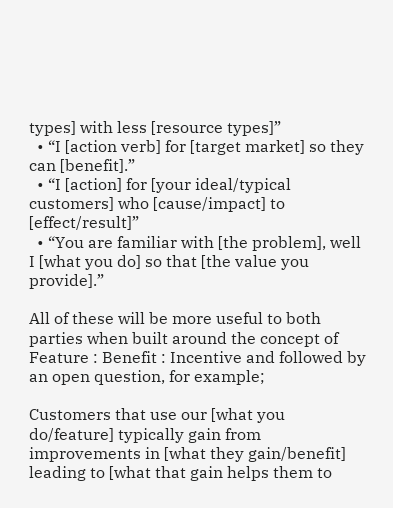types] with less [resource types]”
  • “I [action verb] for [target market] so they can [benefit].”
  • “I [action] for [your ideal/typical customers] who [cause/impact] to [effect/result]”
  • “You are familiar with [the problem], well I [what you do] so that [the value you provide].”

All of these will be more useful to both parties when built around the concept of Feature : Benefit : Incentive and followed by an open question, for example;

Customers that use our [what you do/feature] typically gain from improvements in [what they gain/benefit] leading to [what that gain helps them to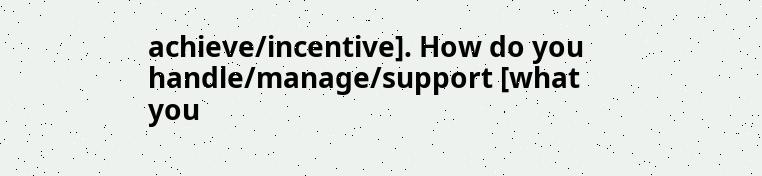achieve/incentive]. How do you handle/manage/support [what you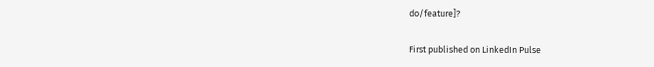do/feature]?

First published on LinkedIn Pulse